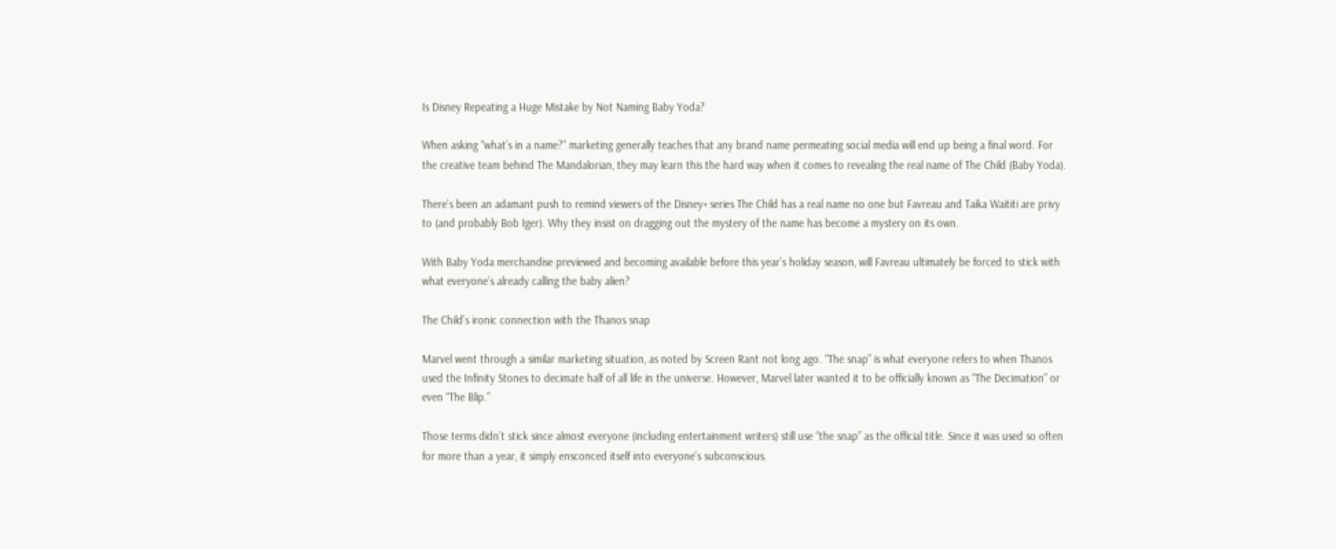Is Disney Repeating a Huge Mistake by Not Naming Baby Yoda?

When asking “what’s in a name?” marketing generally teaches that any brand name permeating social media will end up being a final word. For the creative team behind The Mandalorian, they may learn this the hard way when it comes to revealing the real name of The Child (Baby Yoda).

There’s been an adamant push to remind viewers of the Disney+ series The Child has a real name no one but Favreau and Taika Waititi are privy to (and probably Bob Iger). Why they insist on dragging out the mystery of the name has become a mystery on its own.

With Baby Yoda merchandise previewed and becoming available before this year’s holiday season, will Favreau ultimately be forced to stick with what everyone’s already calling the baby alien?

The Child’s ironic connection with the Thanos snap

Marvel went through a similar marketing situation, as noted by Screen Rant not long ago. “The snap” is what everyone refers to when Thanos used the Infinity Stones to decimate half of all life in the universe. However, Marvel later wanted it to be officially known as “The Decimation” or even “The Blip.”

Those terms didn’t stick since almost everyone (including entertainment writers) still use “the snap” as the official title. Since it was used so often for more than a year, it simply ensconced itself into everyone’s subconscious.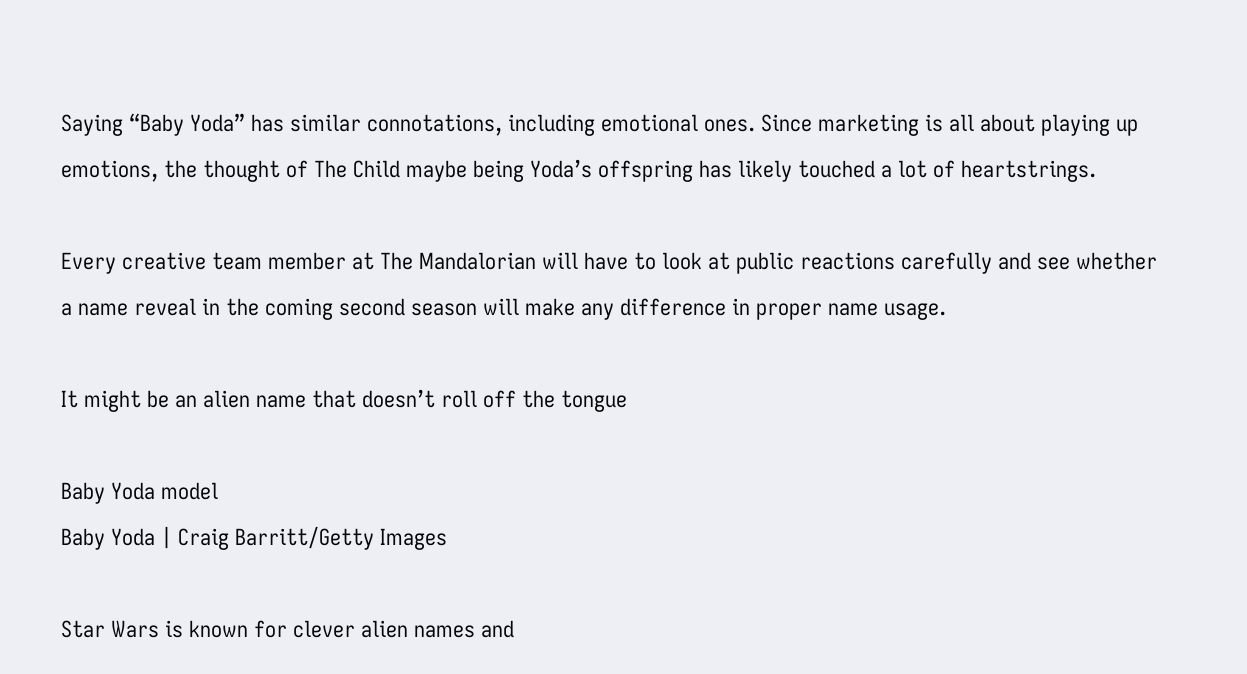Saying “Baby Yoda” has similar connotations, including emotional ones. Since marketing is all about playing up emotions, the thought of The Child maybe being Yoda’s offspring has likely touched a lot of heartstrings.

Every creative team member at The Mandalorian will have to look at public reactions carefully and see whether a name reveal in the coming second season will make any difference in proper name usage.

It might be an alien name that doesn’t roll off the tongue

Baby Yoda model
Baby Yoda | Craig Barritt/Getty Images

Star Wars is known for clever alien names and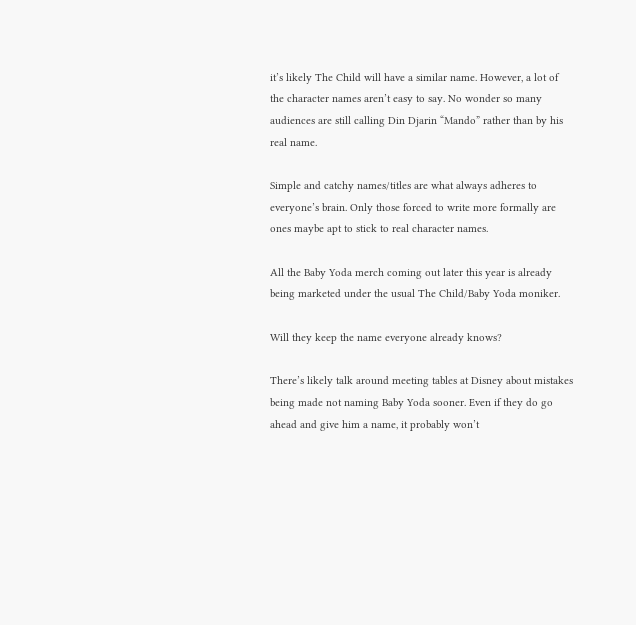it’s likely The Child will have a similar name. However, a lot of the character names aren’t easy to say. No wonder so many audiences are still calling Din Djarin “Mando” rather than by his real name.

Simple and catchy names/titles are what always adheres to everyone’s brain. Only those forced to write more formally are ones maybe apt to stick to real character names.

All the Baby Yoda merch coming out later this year is already being marketed under the usual The Child/Baby Yoda moniker.

Will they keep the name everyone already knows?

There’s likely talk around meeting tables at Disney about mistakes being made not naming Baby Yoda sooner. Even if they do go ahead and give him a name, it probably won’t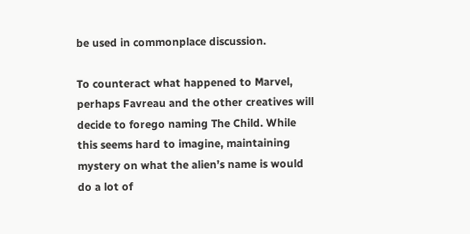be used in commonplace discussion.

To counteract what happened to Marvel, perhaps Favreau and the other creatives will decide to forego naming The Child. While this seems hard to imagine, maintaining mystery on what the alien’s name is would do a lot of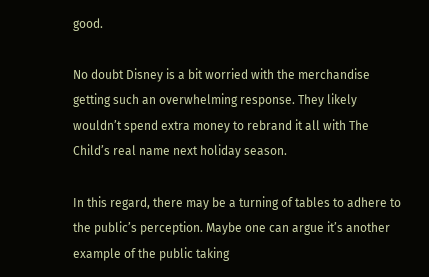good.

No doubt Disney is a bit worried with the merchandise getting such an overwhelming response. They likely wouldn’t spend extra money to rebrand it all with The Child’s real name next holiday season.

In this regard, there may be a turning of tables to adhere to the public’s perception. Maybe one can argue it’s another example of the public taking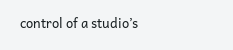control of a studio’s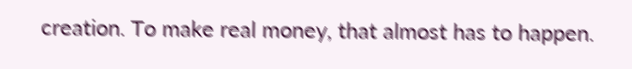creation. To make real money, that almost has to happen.